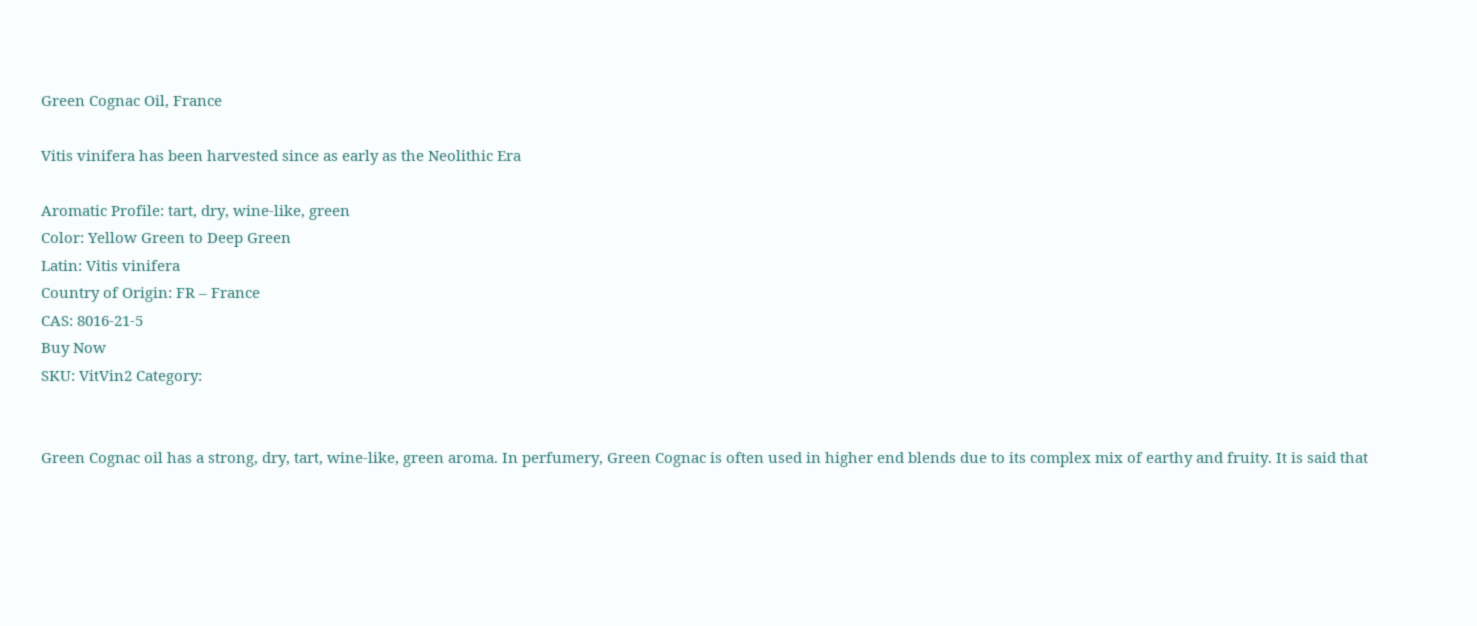Green Cognac Oil, France

Vitis vinifera has been harvested since as early as the Neolithic Era

Aromatic Profile: tart, dry, wine-like, green
Color: Yellow Green to Deep Green
Latin: Vitis vinifera
Country of Origin: FR – France
CAS: 8016-21-5
Buy Now
SKU: VitVin2 Category:


Green Cognac oil has a strong, dry, tart, wine-like, green aroma. In perfumery, Green Cognac is often used in higher end blends due to its complex mix of earthy and fruity. It is said that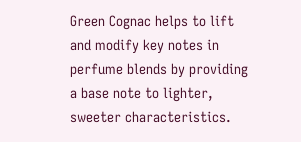Green Cognac helps to lift and modify key notes in perfume blends by providing a base note to lighter, sweeter characteristics.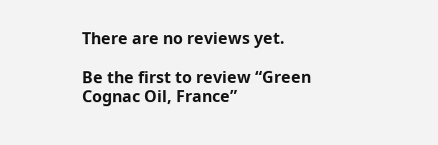There are no reviews yet.

Be the first to review “Green Cognac Oil, France”